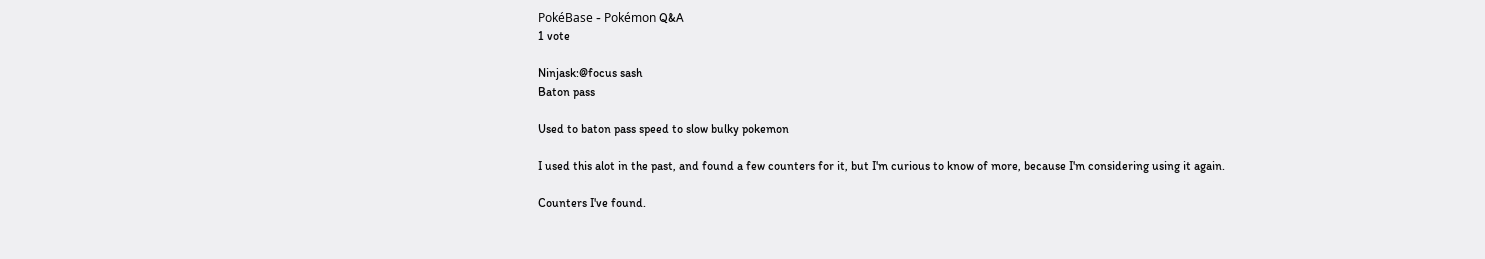PokéBase - Pokémon Q&A
1 vote

Ninjask:@focus sash
Baton pass

Used to baton pass speed to slow bulky pokemon

I used this alot in the past, and found a few counters for it, but I'm curious to know of more, because I'm considering using it again.

Counters I've found.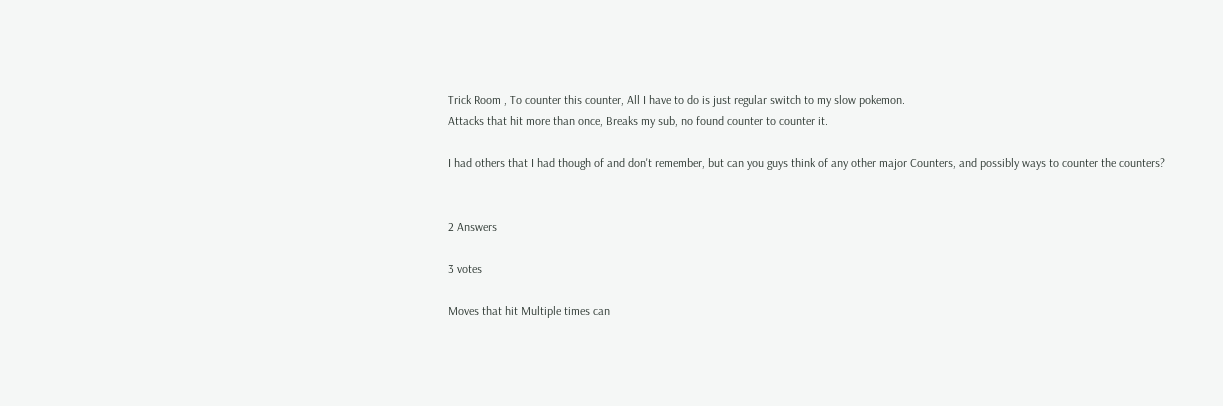Trick Room , To counter this counter, All I have to do is just regular switch to my slow pokemon.
Attacks that hit more than once, Breaks my sub, no found counter to counter it.

I had others that I had though of and don't remember, but can you guys think of any other major Counters, and possibly ways to counter the counters?


2 Answers

3 votes

Moves that hit Multiple times can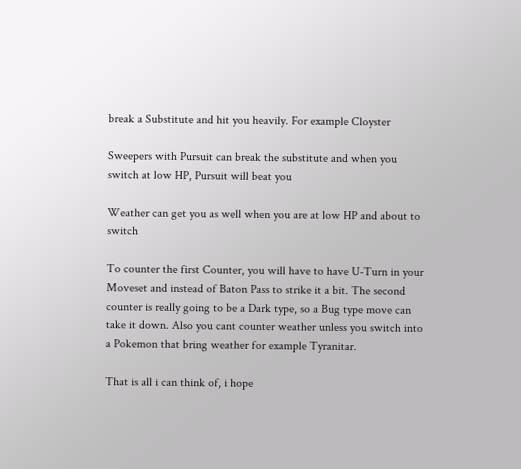break a Substitute and hit you heavily. For example Cloyster

Sweepers with Pursuit can break the substitute and when you switch at low HP, Pursuit will beat you

Weather can get you as well when you are at low HP and about to switch

To counter the first Counter, you will have to have U-Turn in your Moveset and instead of Baton Pass to strike it a bit. The second counter is really going to be a Dark type, so a Bug type move can take it down. Also you cant counter weather unless you switch into a Pokemon that bring weather for example Tyranitar.

That is all i can think of, i hope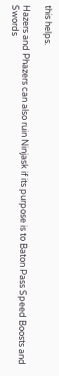this helps.

Hazers and Phazers can also ruin Ninjask if its purpose is to Baton Pass Speed Boosts and Swords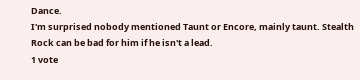Dance.
I'm surprised nobody mentioned Taunt or Encore, mainly taunt. Stealth Rock can be bad for him if he isn't a lead.
1 vote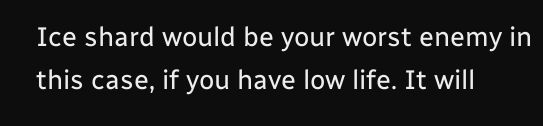Ice shard would be your worst enemy in this case, if you have low life. It will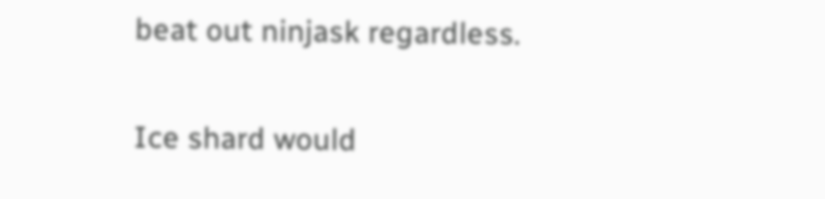beat out ninjask regardless.

Ice shard would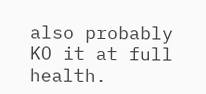also probably KO it at full health.